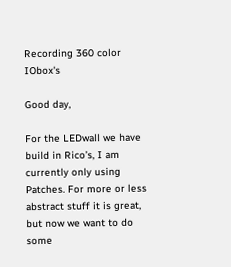Recording 360 color IObox's

Good day,

For the LEDwall we have build in Rico’s, I am currently only using Patches. For more or less abstract stuff it is great, but now we want to do some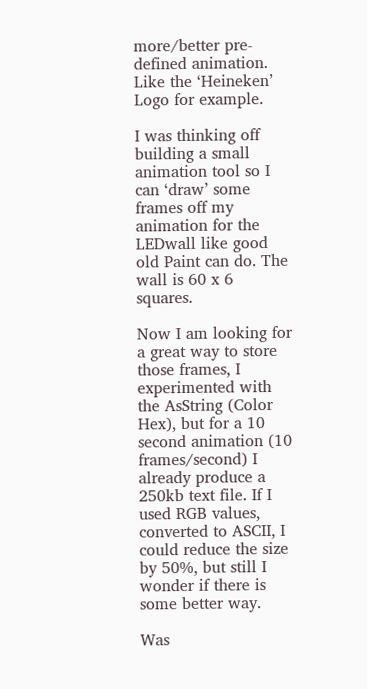more/better pre-defined animation.
Like the ‘Heineken’ Logo for example.

I was thinking off building a small animation tool so I can ‘draw’ some frames off my animation for the LEDwall like good old Paint can do. The wall is 60 x 6 squares.

Now I am looking for a great way to store those frames, I experimented with the AsString (Color Hex), but for a 10 second animation (10 frames/second) I already produce a 250kb text file. If I used RGB values, converted to ASCII, I could reduce the size by 50%, but still I wonder if there is some better way.

Was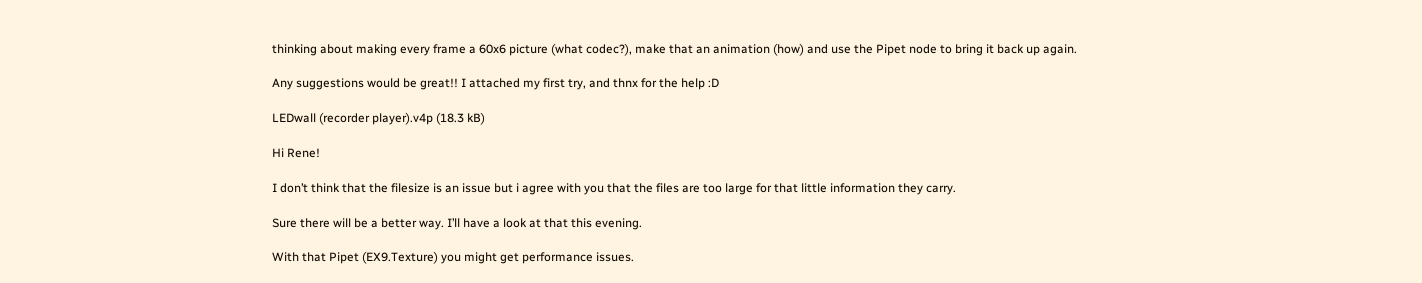thinking about making every frame a 60x6 picture (what codec?), make that an animation (how) and use the Pipet node to bring it back up again.

Any suggestions would be great!! I attached my first try, and thnx for the help :D

LEDwall (recorder player).v4p (18.3 kB)

Hi Rene!

I don’t think that the filesize is an issue but i agree with you that the files are too large for that little information they carry.

Sure there will be a better way. I’ll have a look at that this evening.

With that Pipet (EX9.Texture) you might get performance issues.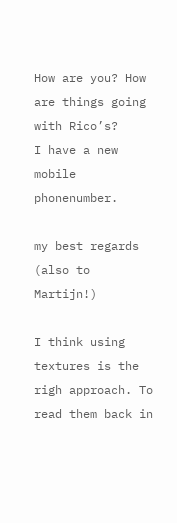How are you? How are things going with Rico’s?
I have a new mobile phonenumber.

my best regards
(also to Martijn!)

I think using textures is the righ approach. To read them back in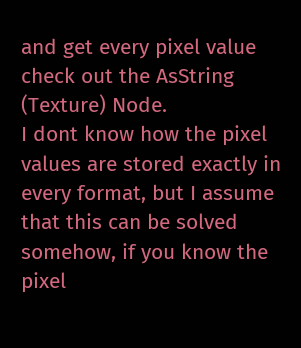and get every pixel value check out the AsString (Texture) Node.
I dont know how the pixel values are stored exactly in every format, but I assume that this can be solved somehow, if you know the pixel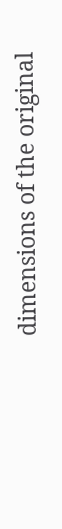dimensions of the original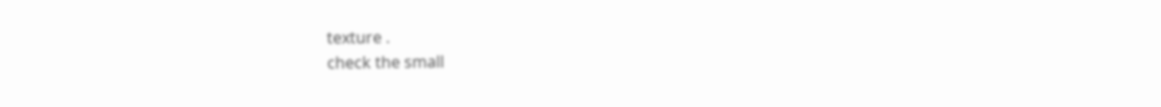texture .
check the small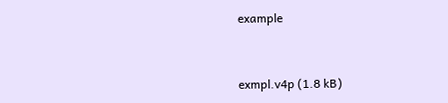example


exmpl.v4p (1.8 kB)